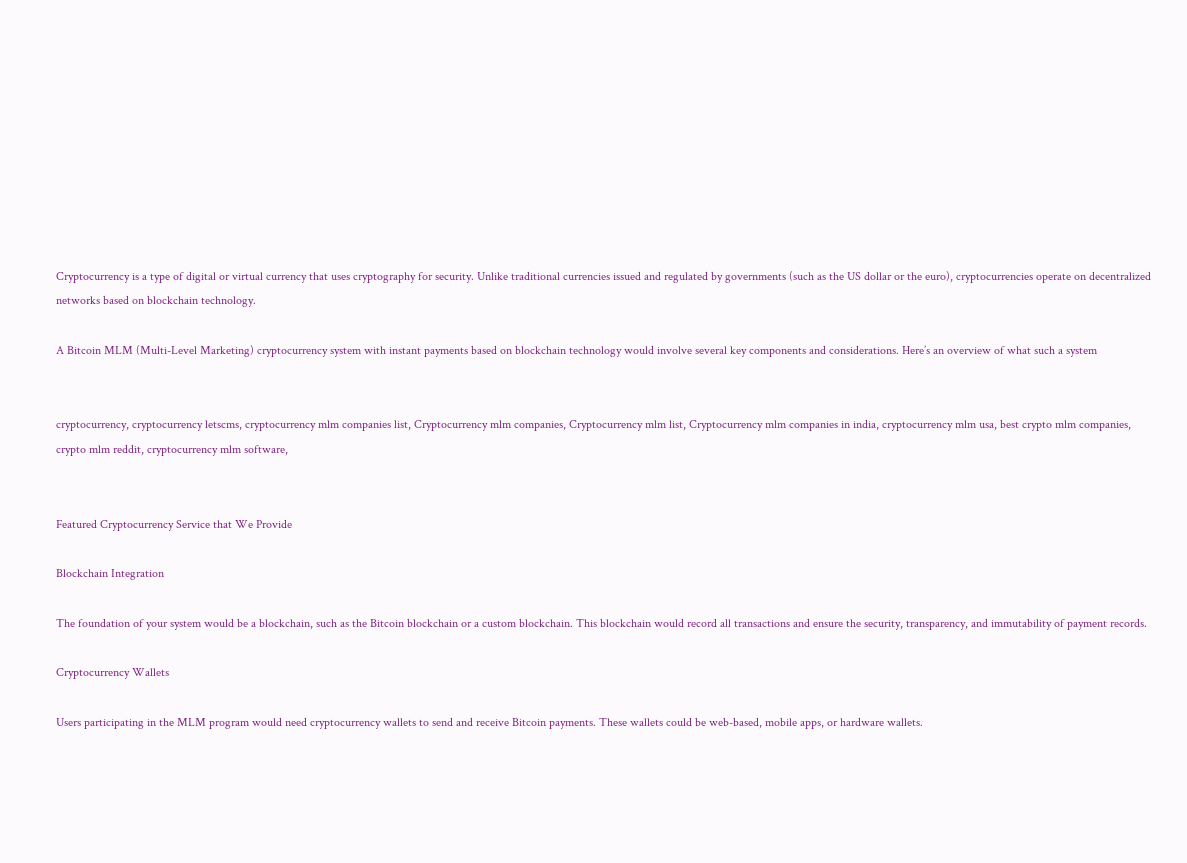Cryptocurrency is a type of digital or virtual currency that uses cryptography for security. Unlike traditional currencies issued and regulated by governments (such as the US dollar or the euro), cryptocurrencies operate on decentralized networks based on blockchain technology.

A Bitcoin MLM (Multi-Level Marketing) cryptocurrency system with instant payments based on blockchain technology would involve several key components and considerations. Here’s an overview of what such a system


cryptocurrency, cryptocurrency letscms, cryptocurrency mlm companies list, Cryptocurrency mlm companies, Cryptocurrency mlm list, Cryptocurrency mlm companies in india, cryptocurrency mlm usa, best crypto mlm companies, crypto mlm reddit, cryptocurrency mlm software,


Featured Cryptocurrency Service that We Provide

Blockchain Integration

The foundation of your system would be a blockchain, such as the Bitcoin blockchain or a custom blockchain. This blockchain would record all transactions and ensure the security, transparency, and immutability of payment records.

Cryptocurrency Wallets

Users participating in the MLM program would need cryptocurrency wallets to send and receive Bitcoin payments. These wallets could be web-based, mobile apps, or hardware wallets.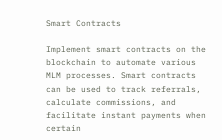Smart Contracts

Implement smart contracts on the blockchain to automate various MLM processes. Smart contracts can be used to track referrals, calculate commissions, and facilitate instant payments when certain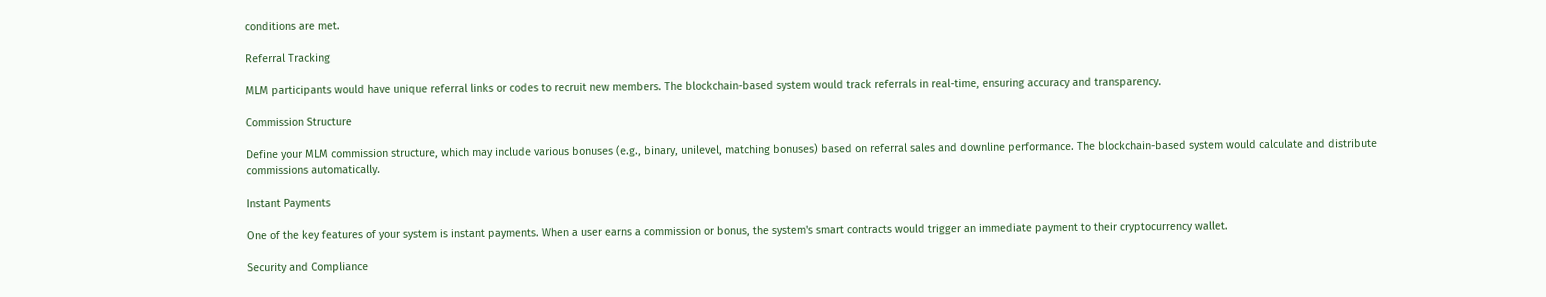conditions are met.

Referral Tracking

MLM participants would have unique referral links or codes to recruit new members. The blockchain-based system would track referrals in real-time, ensuring accuracy and transparency.

Commission Structure

Define your MLM commission structure, which may include various bonuses (e.g., binary, unilevel, matching bonuses) based on referral sales and downline performance. The blockchain-based system would calculate and distribute commissions automatically.

Instant Payments

One of the key features of your system is instant payments. When a user earns a commission or bonus, the system's smart contracts would trigger an immediate payment to their cryptocurrency wallet.

Security and Compliance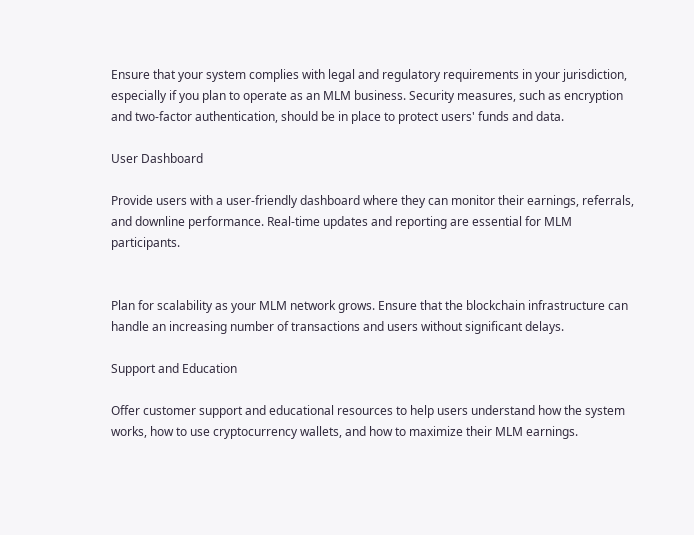Ensure that your system complies with legal and regulatory requirements in your jurisdiction, especially if you plan to operate as an MLM business. Security measures, such as encryption and two-factor authentication, should be in place to protect users' funds and data.

User Dashboard

Provide users with a user-friendly dashboard where they can monitor their earnings, referrals, and downline performance. Real-time updates and reporting are essential for MLM participants.


Plan for scalability as your MLM network grows. Ensure that the blockchain infrastructure can handle an increasing number of transactions and users without significant delays.

Support and Education

Offer customer support and educational resources to help users understand how the system works, how to use cryptocurrency wallets, and how to maximize their MLM earnings.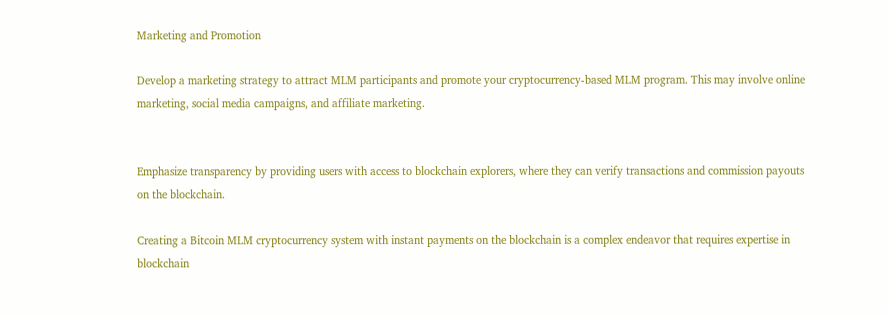Marketing and Promotion

Develop a marketing strategy to attract MLM participants and promote your cryptocurrency-based MLM program. This may involve online marketing, social media campaigns, and affiliate marketing.


Emphasize transparency by providing users with access to blockchain explorers, where they can verify transactions and commission payouts on the blockchain.

Creating a Bitcoin MLM cryptocurrency system with instant payments on the blockchain is a complex endeavor that requires expertise in blockchain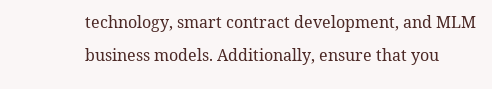technology, smart contract development, and MLM business models. Additionally, ensure that you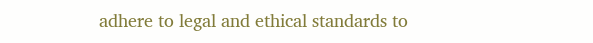adhere to legal and ethical standards to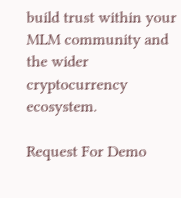build trust within your MLM community and the wider cryptocurrency ecosystem.

Request For Demo